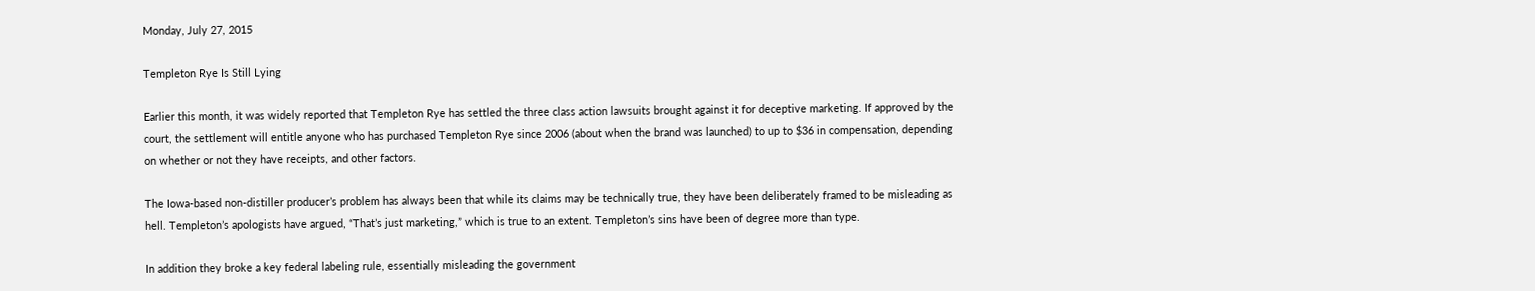Monday, July 27, 2015

Templeton Rye Is Still Lying

Earlier this month, it was widely reported that Templeton Rye has settled the three class action lawsuits brought against it for deceptive marketing. If approved by the court, the settlement will entitle anyone who has purchased Templeton Rye since 2006 (about when the brand was launched) to up to $36 in compensation, depending on whether or not they have receipts, and other factors.

The Iowa-based non-distiller producer’s problem has always been that while its claims may be technically true, they have been deliberately framed to be misleading as hell. Templeton’s apologists have argued, “That’s just marketing,” which is true to an extent. Templeton’s sins have been of degree more than type.

In addition they broke a key federal labeling rule, essentially misleading the government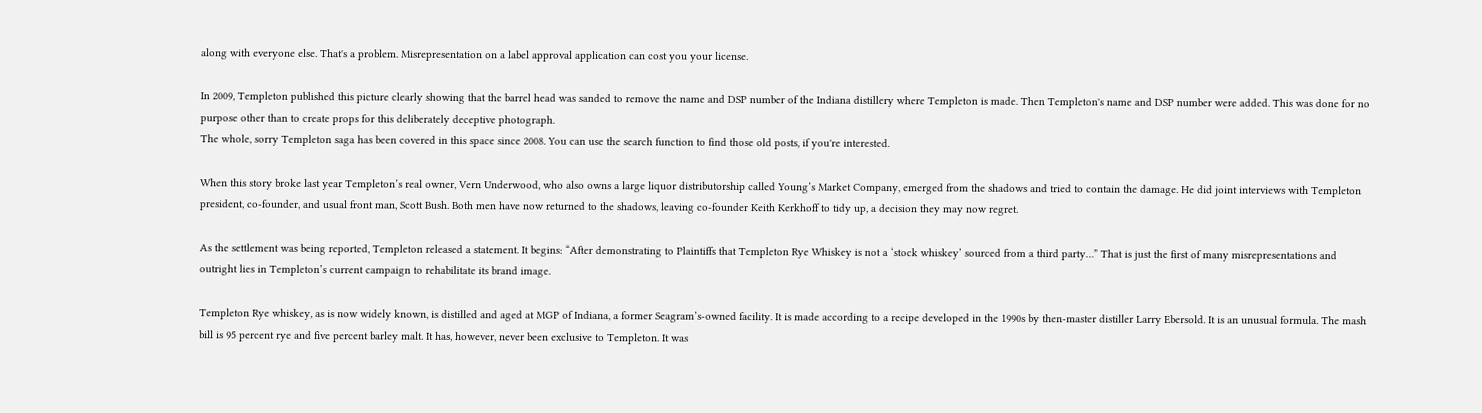along with everyone else. That's a problem. Misrepresentation on a label approval application can cost you your license.

In 2009, Templeton published this picture clearly showing that the barrel head was sanded to remove the name and DSP number of the Indiana distillery where Templeton is made. Then Templeton's name and DSP number were added. This was done for no purpose other than to create props for this deliberately deceptive photograph.
The whole, sorry Templeton saga has been covered in this space since 2008. You can use the search function to find those old posts, if you're interested.

When this story broke last year Templeton’s real owner, Vern Underwood, who also owns a large liquor distributorship called Young’s Market Company, emerged from the shadows and tried to contain the damage. He did joint interviews with Templeton president, co-founder, and usual front man, Scott Bush. Both men have now returned to the shadows, leaving co-founder Keith Kerkhoff to tidy up, a decision they may now regret.

As the settlement was being reported, Templeton released a statement. It begins: “After demonstrating to Plaintiffs that Templeton Rye Whiskey is not a ‘stock whiskey’ sourced from a third party…” That is just the first of many misrepresentations and outright lies in Templeton’s current campaign to rehabilitate its brand image.

Templeton Rye whiskey, as is now widely known, is distilled and aged at MGP of Indiana, a former Seagram’s-owned facility. It is made according to a recipe developed in the 1990s by then-master distiller Larry Ebersold. It is an unusual formula. The mash bill is 95 percent rye and five percent barley malt. It has, however, never been exclusive to Templeton. It was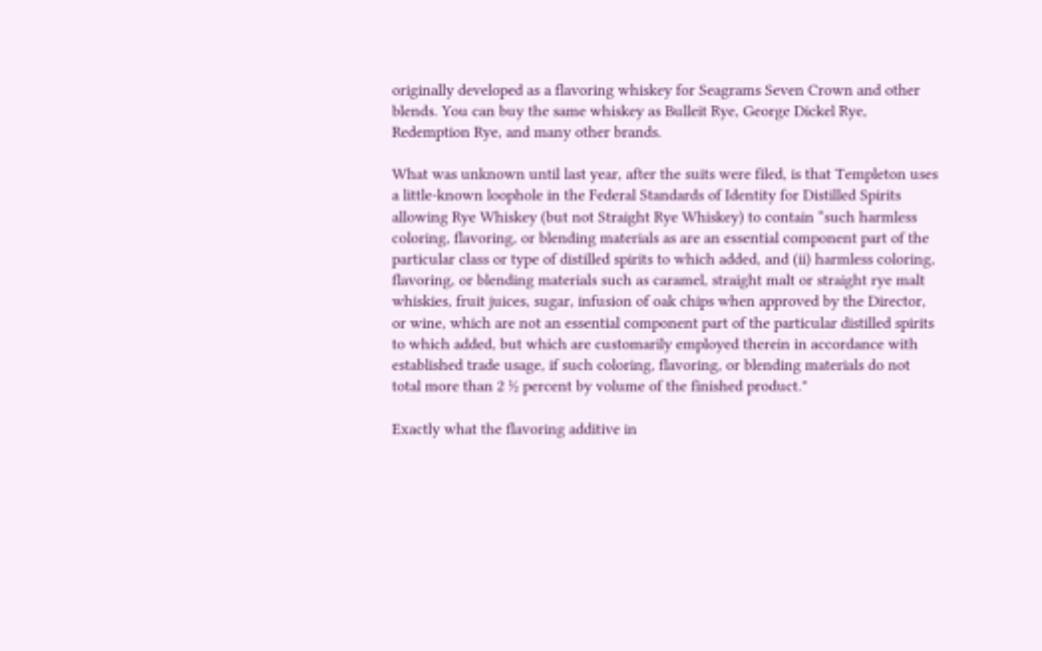originally developed as a flavoring whiskey for Seagrams Seven Crown and other blends. You can buy the same whiskey as Bulleit Rye, George Dickel Rye, Redemption Rye, and many other brands.

What was unknown until last year, after the suits were filed, is that Templeton uses a little-known loophole in the Federal Standards of Identity for Distilled Spirits allowing Rye Whiskey (but not Straight Rye Whiskey) to contain “such harmless coloring, flavoring, or blending materials as are an essential component part of the particular class or type of distilled spirits to which added, and (ii) harmless coloring, flavoring, or blending materials such as caramel, straight malt or straight rye malt whiskies, fruit juices, sugar, infusion of oak chips when approved by the Director, or wine, which are not an essential component part of the particular distilled spirits to which added, but which are customarily employed therein in accordance with established trade usage, if such coloring, flavoring, or blending materials do not total more than 2 ½ percent by volume of the finished product."

Exactly what the flavoring additive in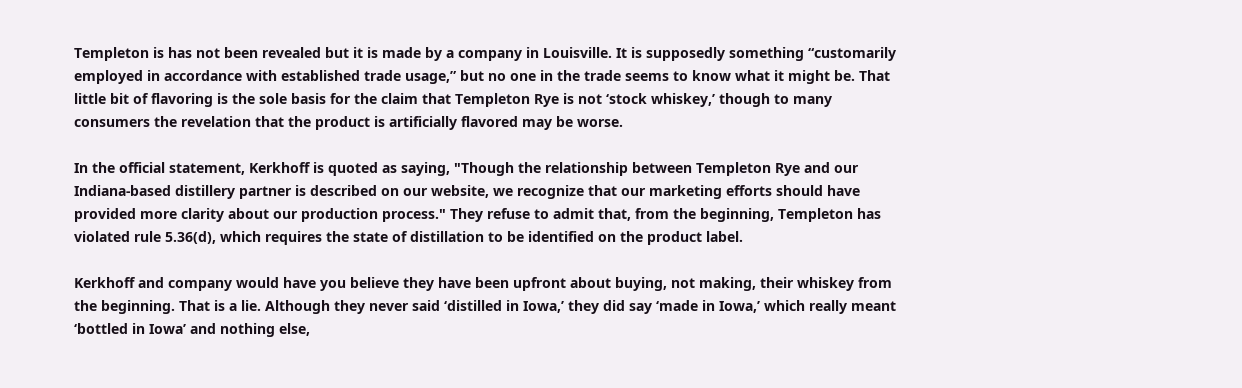Templeton is has not been revealed but it is made by a company in Louisville. It is supposedly something “customarily employed in accordance with established trade usage,” but no one in the trade seems to know what it might be. That little bit of flavoring is the sole basis for the claim that Templeton Rye is not ‘stock whiskey,’ though to many consumers the revelation that the product is artificially flavored may be worse.

In the official statement, Kerkhoff is quoted as saying, "Though the relationship between Templeton Rye and our Indiana-based distillery partner is described on our website, we recognize that our marketing efforts should have provided more clarity about our production process." They refuse to admit that, from the beginning, Templeton has violated rule 5.36(d), which requires the state of distillation to be identified on the product label.

Kerkhoff and company would have you believe they have been upfront about buying, not making, their whiskey from the beginning. That is a lie. Although they never said ‘distilled in Iowa,’ they did say ‘made in Iowa,’ which really meant ‘bottled in Iowa’ and nothing else,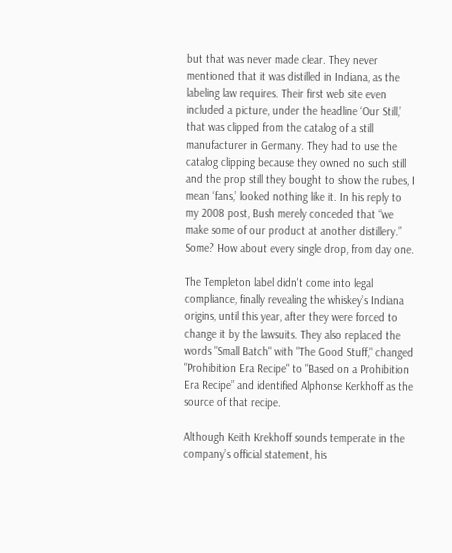but that was never made clear. They never mentioned that it was distilled in Indiana, as the labeling law requires. Their first web site even included a picture, under the headline ‘Our Still,’ that was clipped from the catalog of a still manufacturer in Germany. They had to use the catalog clipping because they owned no such still and the prop still they bought to show the rubes, I mean ‘fans,’ looked nothing like it. In his reply to my 2008 post, Bush merely conceded that “we make some of our product at another distillery.” Some? How about every single drop, from day one.

The Templeton label didn't come into legal compliance, finally revealing the whiskey’s Indiana origins, until this year, after they were forced to change it by the lawsuits. They also replaced the words "Small Batch" with "The Good Stuff," changed "Prohibition Era Recipe" to "Based on a Prohibition Era Recipe” and identified Alphonse Kerkhoff as the source of that recipe.

Although Keith Krekhoff sounds temperate in the company’s official statement, his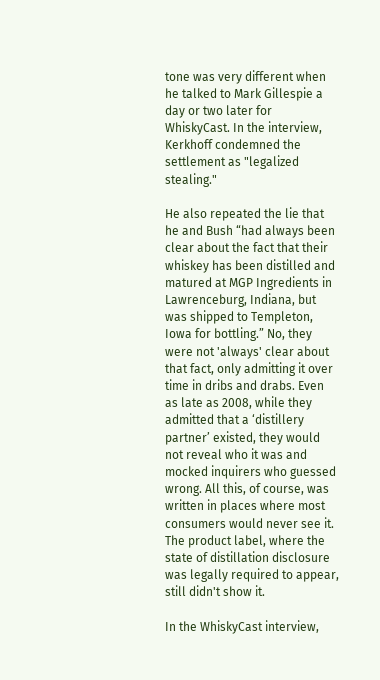tone was very different when he talked to Mark Gillespie a day or two later for WhiskyCast. In the interview, Kerkhoff condemned the settlement as "legalized stealing."

He also repeated the lie that he and Bush “had always been clear about the fact that their whiskey has been distilled and matured at MGP Ingredients in Lawrenceburg, Indiana, but was shipped to Templeton, Iowa for bottling.” No, they were not 'always' clear about that fact, only admitting it over time in dribs and drabs. Even as late as 2008, while they admitted that a ‘distillery partner’ existed, they would not reveal who it was and mocked inquirers who guessed wrong. All this, of course, was written in places where most consumers would never see it. The product label, where the state of distillation disclosure was legally required to appear, still didn't show it.

In the WhiskyCast interview,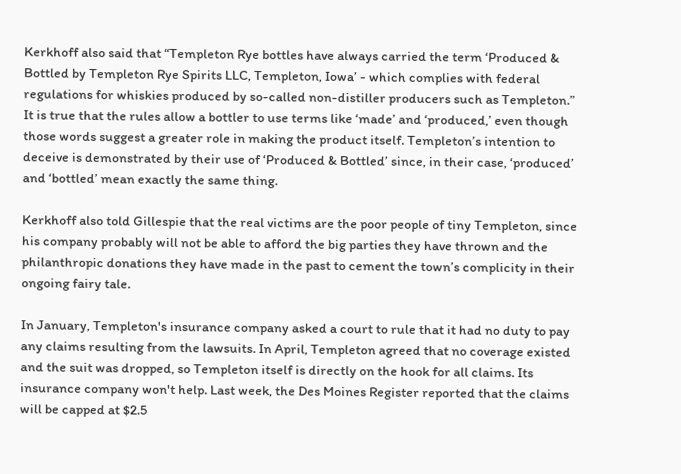Kerkhoff also said that “Templeton Rye bottles have always carried the term ‘Produced & Bottled by Templeton Rye Spirits LLC, Templeton, Iowa’ - which complies with federal regulations for whiskies produced by so-called non-distiller producers such as Templeton.” It is true that the rules allow a bottler to use terms like ‘made’ and ‘produced,’ even though those words suggest a greater role in making the product itself. Templeton’s intention to deceive is demonstrated by their use of ‘Produced & Bottled’ since, in their case, ‘produced’ and ‘bottled’ mean exactly the same thing.

Kerkhoff also told Gillespie that the real victims are the poor people of tiny Templeton, since his company probably will not be able to afford the big parties they have thrown and the philanthropic donations they have made in the past to cement the town’s complicity in their ongoing fairy tale.

In January, Templeton's insurance company asked a court to rule that it had no duty to pay any claims resulting from the lawsuits. In April, Templeton agreed that no coverage existed and the suit was dropped, so Templeton itself is directly on the hook for all claims. Its insurance company won't help. Last week, the Des Moines Register reported that the claims will be capped at $2.5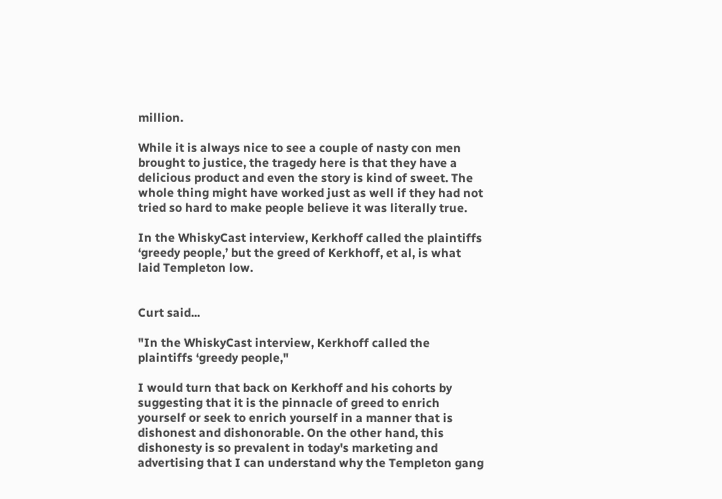million.

While it is always nice to see a couple of nasty con men brought to justice, the tragedy here is that they have a delicious product and even the story is kind of sweet. The whole thing might have worked just as well if they had not tried so hard to make people believe it was literally true.

In the WhiskyCast interview, Kerkhoff called the plaintiffs ‘greedy people,’ but the greed of Kerkhoff, et al, is what laid Templeton low.


Curt said...

"In the WhiskyCast interview, Kerkhoff called the plaintiffs ‘greedy people,"

I would turn that back on Kerkhoff and his cohorts by suggesting that it is the pinnacle of greed to enrich yourself or seek to enrich yourself in a manner that is dishonest and dishonorable. On the other hand, this dishonesty is so prevalent in today's marketing and advertising that I can understand why the Templeton gang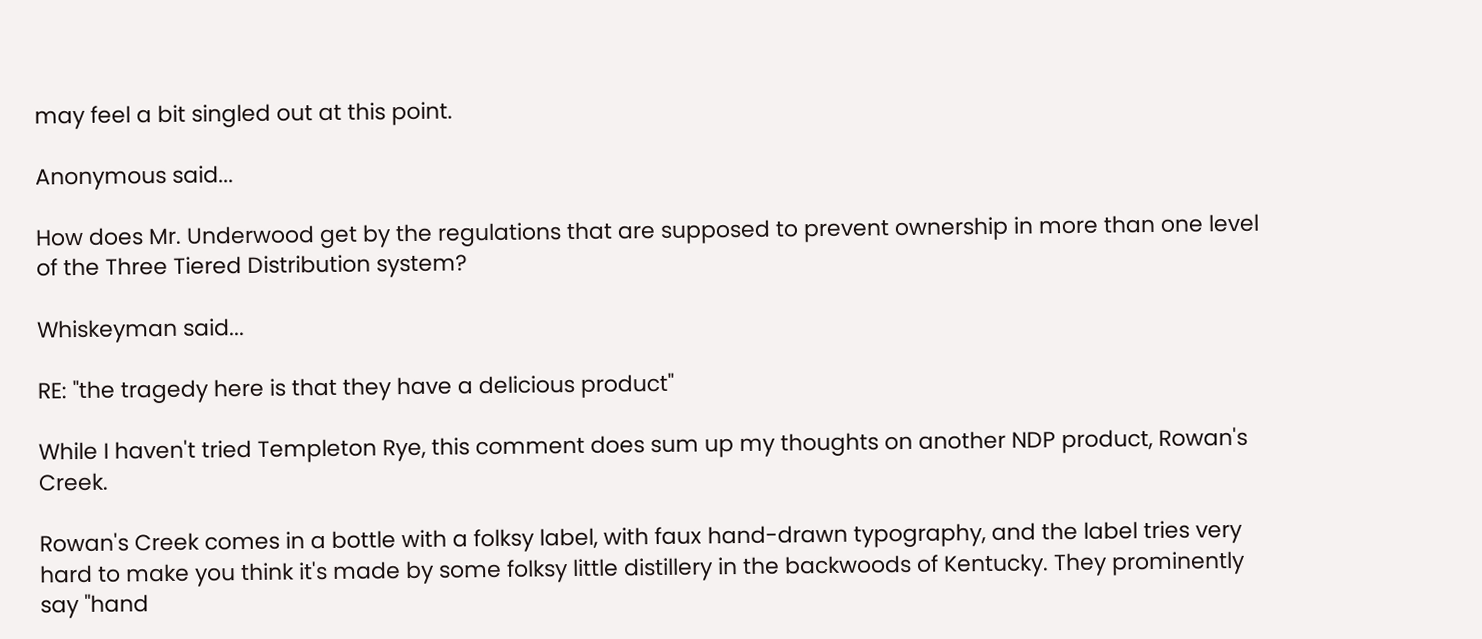may feel a bit singled out at this point.

Anonymous said...

How does Mr. Underwood get by the regulations that are supposed to prevent ownership in more than one level of the Three Tiered Distribution system?

Whiskeyman said...

RE: "the tragedy here is that they have a delicious product"

While I haven't tried Templeton Rye, this comment does sum up my thoughts on another NDP product, Rowan's Creek.

Rowan's Creek comes in a bottle with a folksy label, with faux hand-drawn typography, and the label tries very hard to make you think it's made by some folksy little distillery in the backwoods of Kentucky. They prominently say "hand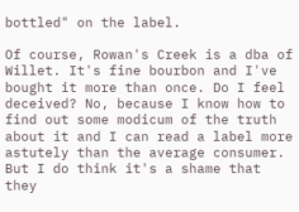bottled" on the label.

Of course, Rowan's Creek is a dba of Willet. It's fine bourbon and I've bought it more than once. Do I feel deceived? No, because I know how to find out some modicum of the truth about it and I can read a label more astutely than the average consumer. But I do think it's a shame that they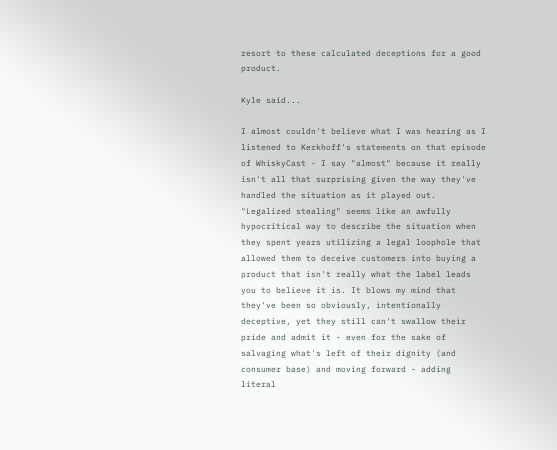resort to these calculated deceptions for a good product.

Kyle said...

I almost couldn't believe what I was hearing as I listened to Kerkhoff's statements on that episode of WhiskyCast - I say "almost" because it really isn't all that surprising given the way they've handled the situation as it played out. "Legalized stealing" seems like an awfully hypocritical way to describe the situation when they spent years utilizing a legal loophole that allowed them to deceive customers into buying a product that isn't really what the label leads you to believe it is. It blows my mind that they've been so obviously, intentionally deceptive, yet they still can't swallow their pride and admit it - even for the sake of salvaging what's left of their dignity (and consumer base) and moving forward - adding literal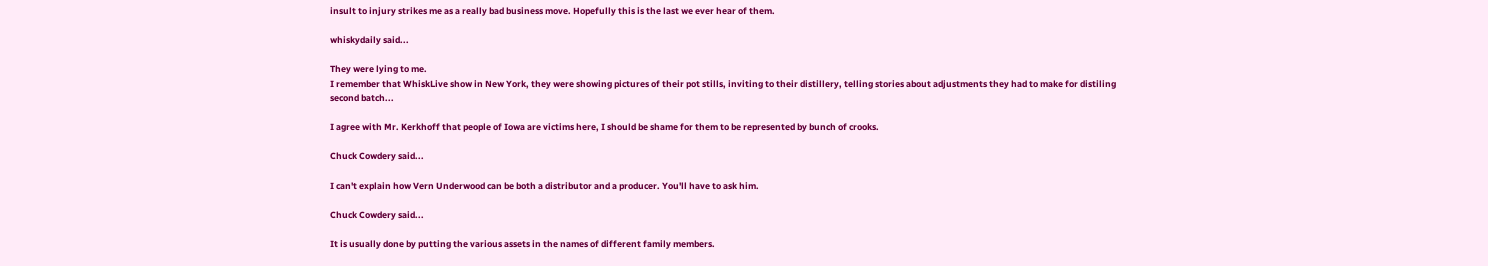insult to injury strikes me as a really bad business move. Hopefully this is the last we ever hear of them.

whiskydaily said...

They were lying to me.
I remember that WhiskLive show in New York, they were showing pictures of their pot stills, inviting to their distillery, telling stories about adjustments they had to make for distiling second batch...

I agree with Mr. Kerkhoff that people of Iowa are victims here, I should be shame for them to be represented by bunch of crooks.

Chuck Cowdery said...

I can't explain how Vern Underwood can be both a distributor and a producer. You'll have to ask him.

Chuck Cowdery said...

It is usually done by putting the various assets in the names of different family members.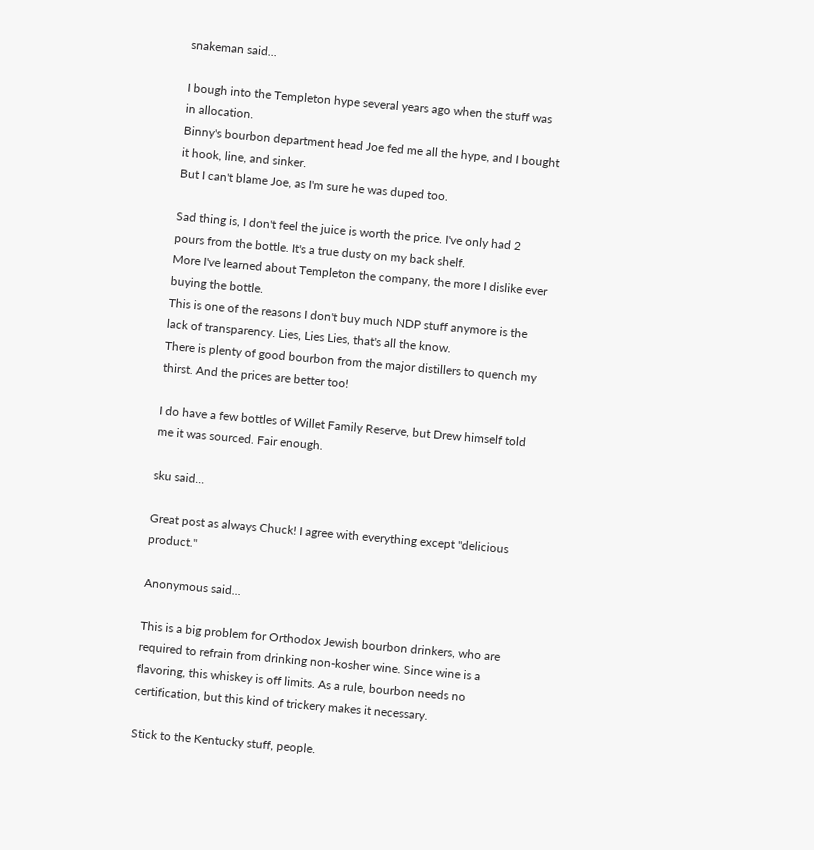snakeman said...

I bough into the Templeton hype several years ago when the stuff was in allocation.
Binny's bourbon department head Joe fed me all the hype, and I bought it hook, line, and sinker.
But I can't blame Joe, as I'm sure he was duped too.

Sad thing is, I don't feel the juice is worth the price. I've only had 2 pours from the bottle. It's a true dusty on my back shelf.
More I've learned about Templeton the company, the more I dislike ever buying the bottle.
This is one of the reasons I don't buy much NDP stuff anymore is the lack of transparency. Lies, Lies Lies, that's all the know.
There is plenty of good bourbon from the major distillers to quench my thirst. And the prices are better too!

I do have a few bottles of Willet Family Reserve, but Drew himself told me it was sourced. Fair enough.

sku said...

Great post as always Chuck! I agree with everything except "delicious product."

Anonymous said...

This is a big problem for Orthodox Jewish bourbon drinkers, who are required to refrain from drinking non-kosher wine. Since wine is a flavoring, this whiskey is off limits. As a rule, bourbon needs no certification, but this kind of trickery makes it necessary.

Stick to the Kentucky stuff, people.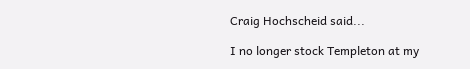Craig Hochscheid said...

I no longer stock Templeton at my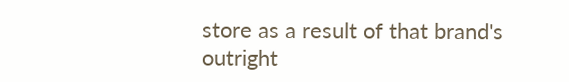store as a result of that brand's outright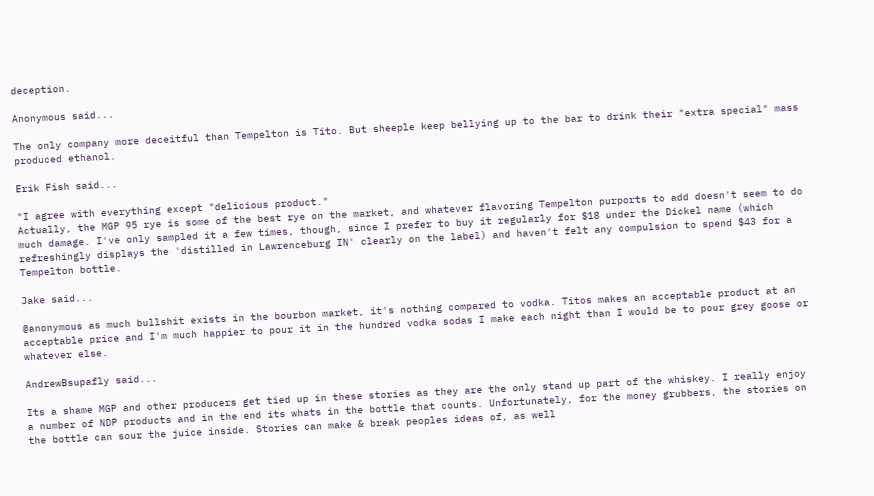deception.

Anonymous said...

The only company more deceitful than Tempelton is Tito. But sheeple keep bellying up to the bar to drink their "extra special" mass produced ethanol.

Erik Fish said...

"I agree with everything except "delicious product."
Actually, the MGP 95 rye is some of the best rye on the market, and whatever flavoring Tempelton purports to add doesn't seem to do much damage. I've only sampled it a few times, though, since I prefer to buy it regularly for $18 under the Dickel name (which refreshingly displays the 'distilled in Lawrenceburg IN' clearly on the label) and haven't felt any compulsion to spend $43 for a Tempelton bottle.

Jake said...

@anonymous as much bullshit exists in the bourbon market, it's nothing compared to vodka. Titos makes an acceptable product at an acceptable price and I'm much happier to pour it in the hundred vodka sodas I make each night than I would be to pour grey goose or whatever else.

AndrewBsupafly said...

Its a shame MGP and other producers get tied up in these stories as they are the only stand up part of the whiskey. I really enjoy a number of NDP products and in the end its whats in the bottle that counts. Unfortunately, for the money grubbers, the stories on the bottle can sour the juice inside. Stories can make & break peoples ideas of, as well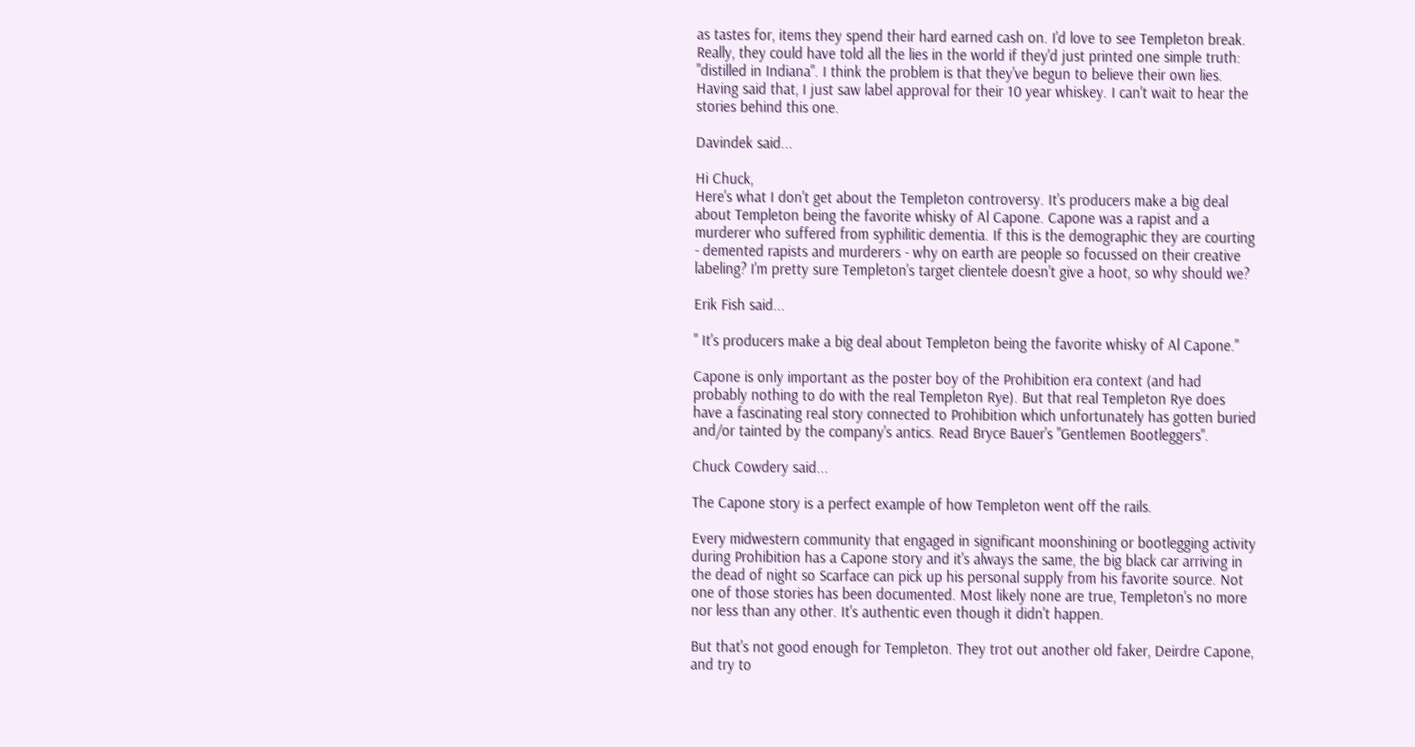as tastes for, items they spend their hard earned cash on. I'd love to see Templeton break. Really, they could have told all the lies in the world if they'd just printed one simple truth: "distilled in Indiana". I think the problem is that they've begun to believe their own lies.
Having said that, I just saw label approval for their 10 year whiskey. I can't wait to hear the stories behind this one.

Davindek said...

Hi Chuck,
Here's what I don't get about the Templeton controversy. It's producers make a big deal about Templeton being the favorite whisky of Al Capone. Capone was a rapist and a murderer who suffered from syphilitic dementia. If this is the demographic they are courting - demented rapists and murderers - why on earth are people so focussed on their creative labeling? I'm pretty sure Templeton's target clientele doesn't give a hoot, so why should we?

Erik Fish said...

" It's producers make a big deal about Templeton being the favorite whisky of Al Capone."

Capone is only important as the poster boy of the Prohibition era context (and had probably nothing to do with the real Templeton Rye). But that real Templeton Rye does have a fascinating real story connected to Prohibition which unfortunately has gotten buried and/or tainted by the company's antics. Read Bryce Bauer's "Gentlemen Bootleggers".

Chuck Cowdery said...

The Capone story is a perfect example of how Templeton went off the rails.

Every midwestern community that engaged in significant moonshining or bootlegging activity during Prohibition has a Capone story and it's always the same, the big black car arriving in the dead of night so Scarface can pick up his personal supply from his favorite source. Not one of those stories has been documented. Most likely none are true, Templeton's no more nor less than any other. It's authentic even though it didn't happen.

But that's not good enough for Templeton. They trot out another old faker, Deirdre Capone, and try to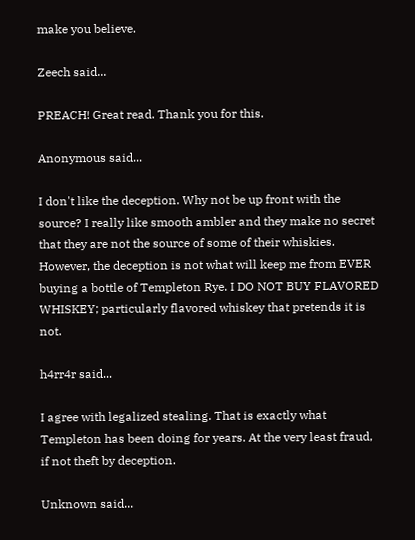make you believe.

Zeech said...

PREACH! Great read. Thank you for this.

Anonymous said...

I don't like the deception. Why not be up front with the source? I really like smooth ambler and they make no secret that they are not the source of some of their whiskies. However, the deception is not what will keep me from EVER buying a bottle of Templeton Rye. I DO NOT BUY FLAVORED WHISKEY; particularly flavored whiskey that pretends it is not.

h4rr4r said...

I agree with legalized stealing. That is exactly what Templeton has been doing for years. At the very least fraud, if not theft by deception.

Unknown said...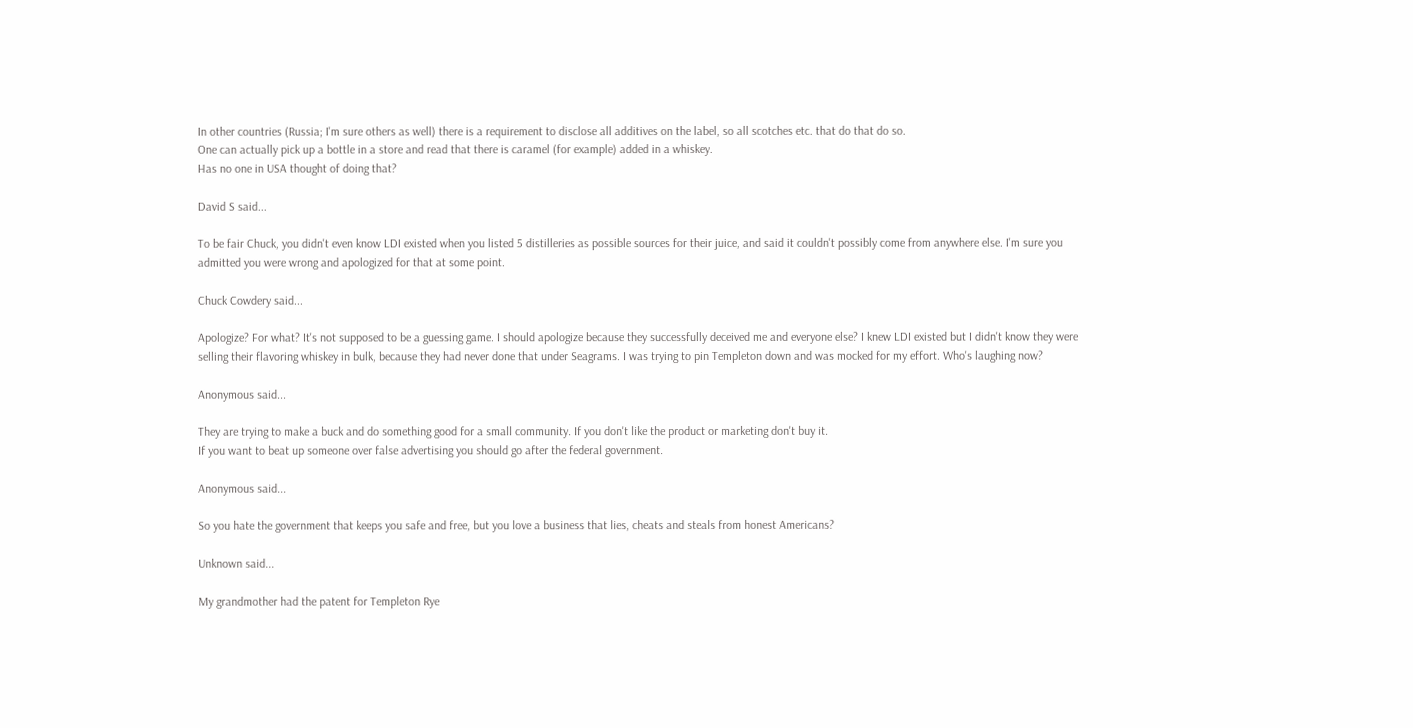In other countries (Russia; I'm sure others as well) there is a requirement to disclose all additives on the label, so all scotches etc. that do that do so.
One can actually pick up a bottle in a store and read that there is caramel (for example) added in a whiskey.
Has no one in USA thought of doing that?

David S said...

To be fair Chuck, you didn't even know LDI existed when you listed 5 distilleries as possible sources for their juice, and said it couldn't possibly come from anywhere else. I'm sure you admitted you were wrong and apologized for that at some point.

Chuck Cowdery said...

Apologize? For what? It's not supposed to be a guessing game. I should apologize because they successfully deceived me and everyone else? I knew LDI existed but I didn't know they were selling their flavoring whiskey in bulk, because they had never done that under Seagrams. I was trying to pin Templeton down and was mocked for my effort. Who's laughing now?

Anonymous said...

They are trying to make a buck and do something good for a small community. If you don't like the product or marketing don't buy it.
If you want to beat up someone over false advertising you should go after the federal government.

Anonymous said...

So you hate the government that keeps you safe and free, but you love a business that lies, cheats and steals from honest Americans?

Unknown said...

My grandmother had the patent for Templeton Rye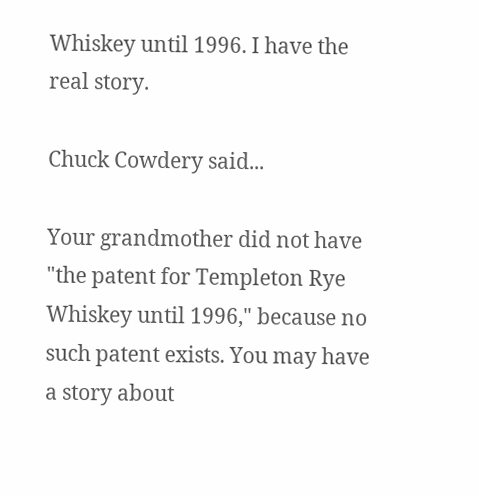Whiskey until 1996. I have the real story.

Chuck Cowdery said...

Your grandmother did not have "the patent for Templeton Rye Whiskey until 1996," because no such patent exists. You may have a story about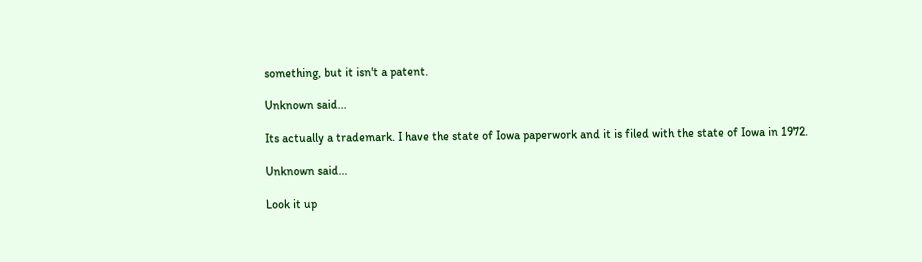something, but it isn't a patent.

Unknown said...

Its actually a trademark. I have the state of Iowa paperwork and it is filed with the state of Iowa in 1972.

Unknown said...

Look it up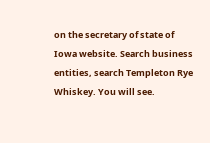on the secretary of state of Iowa website. Search business entities, search Templeton Rye Whiskey. You will see.